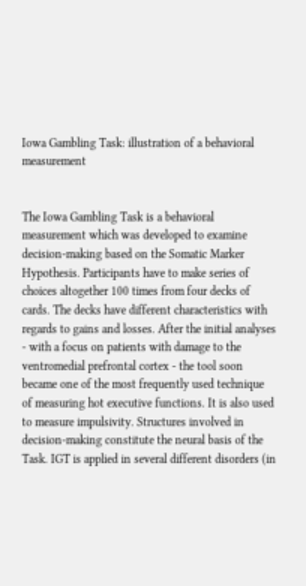Iowa Gambling Task: illustration of a behavioral measurement


The Iowa Gambling Task is a behavioral measurement which was developed to examine decision-making based on the Somatic Marker Hypothesis. Participants have to make series of choices altogether 100 times from four decks of cards. The decks have different characteristics with regards to gains and losses. After the initial analyses - with a focus on patients with damage to the ventromedial prefrontal cortex - the tool soon became one of the most frequently used technique of measuring hot executive functions. It is also used to measure impulsivity. Structures involved in decision-making constitute the neural basis of the Task. IGT is applied in several different disorders (in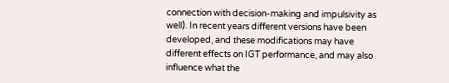connection with decision-making and impulsivity as well). In recent years different versions have been developed, and these modifications may have different effects on IGT performance, and may also influence what the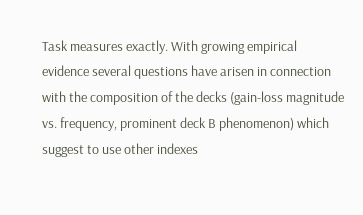Task measures exactly. With growing empirical evidence several questions have arisen in connection with the composition of the decks (gain-loss magnitude vs. frequency, prominent deck B phenomenon) which suggest to use other indexes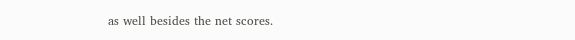as well besides the net scores.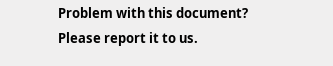Problem with this document? Please report it to us.